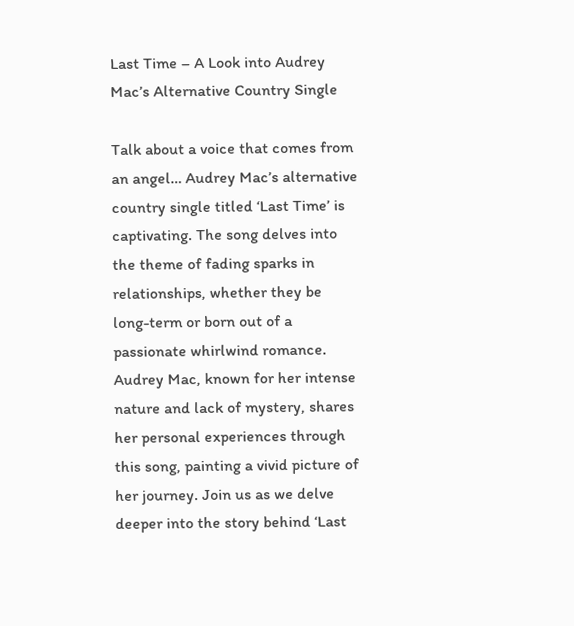Last Time – A Look into Audrey Mac’s Alternative Country Single

Talk about a voice that comes from an angel… Audrey Mac’s alternative country single titled ‘Last Time’ is captivating. The song delves into the theme of fading sparks in relationships, whether they be long-term or born out of a passionate whirlwind romance. Audrey Mac, known for her intense nature and lack of mystery, shares her personal experiences through this song, painting a vivid picture of her journey. Join us as we delve deeper into the story behind ‘Last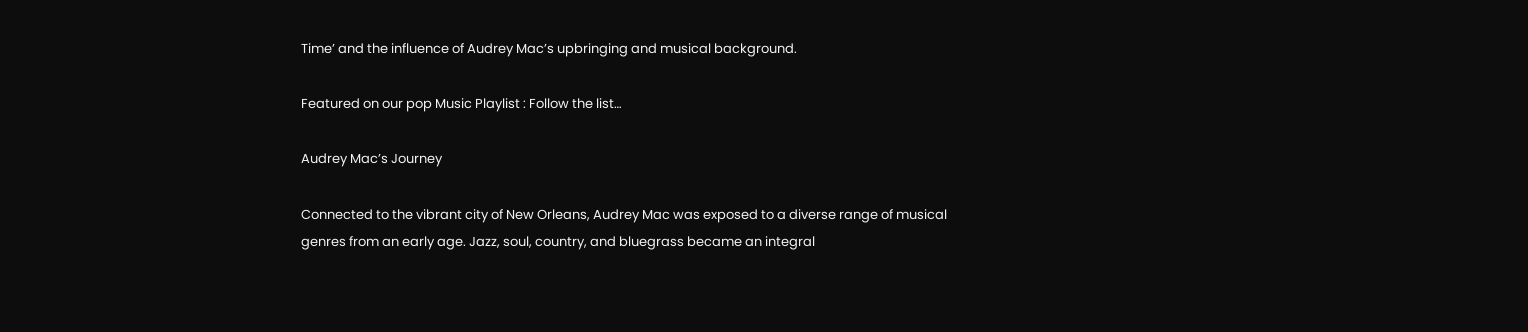Time’ and the influence of Audrey Mac’s upbringing and musical background.

Featured on our pop Music Playlist : Follow the list…

Audrey Mac’s Journey

Connected to the vibrant city of New Orleans, Audrey Mac was exposed to a diverse range of musical genres from an early age. Jazz, soul, country, and bluegrass became an integral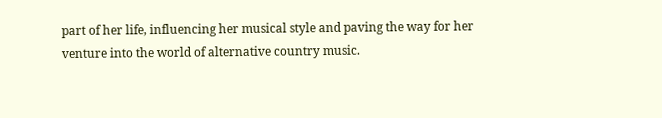part of her life, influencing her musical style and paving the way for her venture into the world of alternative country music.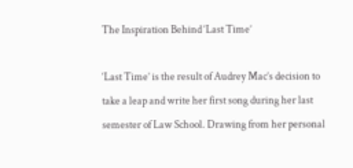The Inspiration Behind ‘Last Time’

‘Last Time’ is the result of Audrey Mac’s decision to take a leap and write her first song during her last semester of Law School. Drawing from her personal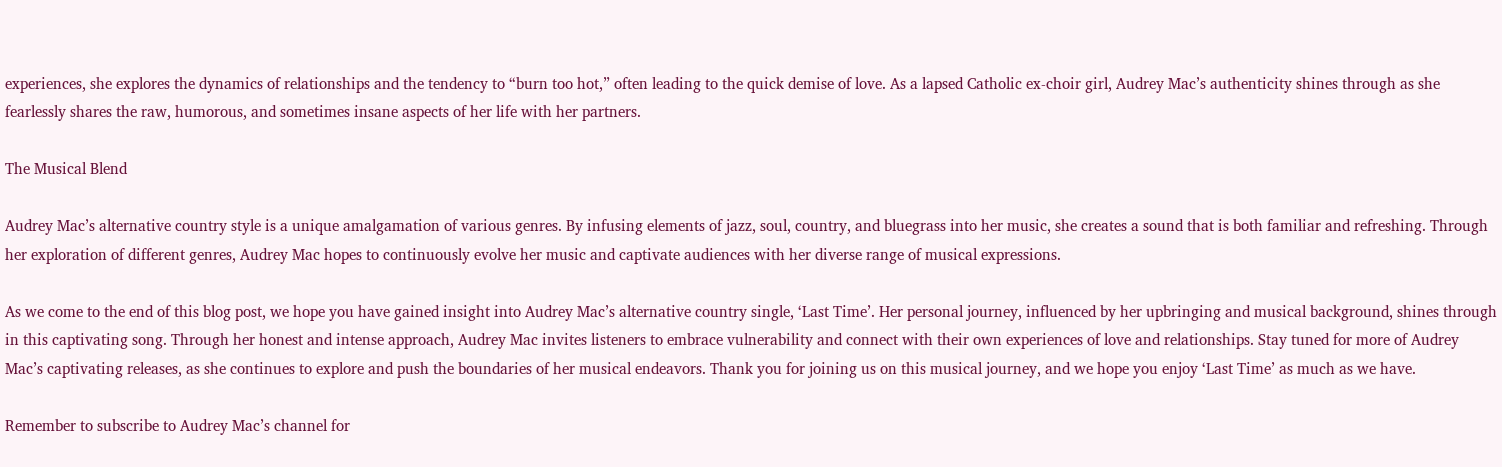experiences, she explores the dynamics of relationships and the tendency to “burn too hot,” often leading to the quick demise of love. As a lapsed Catholic ex-choir girl, Audrey Mac’s authenticity shines through as she fearlessly shares the raw, humorous, and sometimes insane aspects of her life with her partners.

The Musical Blend

Audrey Mac’s alternative country style is a unique amalgamation of various genres. By infusing elements of jazz, soul, country, and bluegrass into her music, she creates a sound that is both familiar and refreshing. Through her exploration of different genres, Audrey Mac hopes to continuously evolve her music and captivate audiences with her diverse range of musical expressions.

As we come to the end of this blog post, we hope you have gained insight into Audrey Mac’s alternative country single, ‘Last Time’. Her personal journey, influenced by her upbringing and musical background, shines through in this captivating song. Through her honest and intense approach, Audrey Mac invites listeners to embrace vulnerability and connect with their own experiences of love and relationships. Stay tuned for more of Audrey Mac’s captivating releases, as she continues to explore and push the boundaries of her musical endeavors. Thank you for joining us on this musical journey, and we hope you enjoy ‘Last Time’ as much as we have.

Remember to subscribe to Audrey Mac’s channel for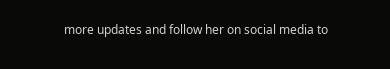more updates and follow her on social media to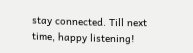stay connected. Till next time, happy listening!